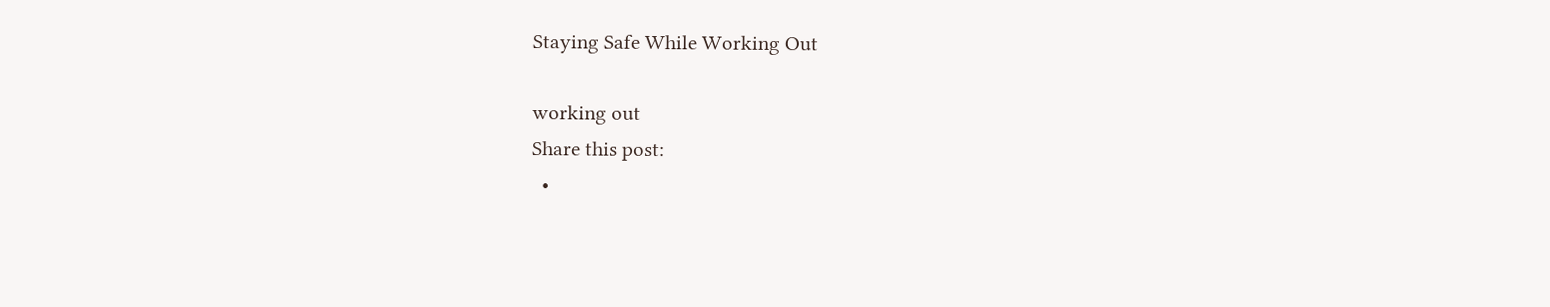Staying Safe While Working Out

working out
Share this post:
  •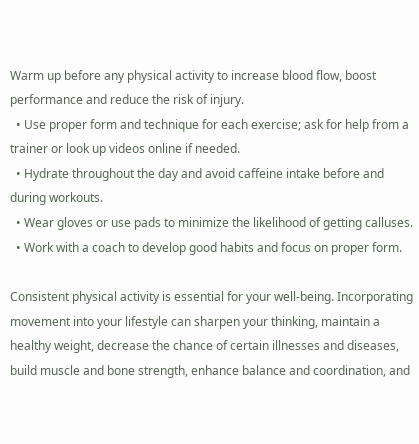Warm up before any physical activity to increase blood flow, boost performance and reduce the risk of injury.
  • Use proper form and technique for each exercise; ask for help from a trainer or look up videos online if needed.
  • Hydrate throughout the day and avoid caffeine intake before and during workouts.
  • Wear gloves or use pads to minimize the likelihood of getting calluses.
  • Work with a coach to develop good habits and focus on proper form.

Consistent physical activity is essential for your well-being. Incorporating movement into your lifestyle can sharpen your thinking, maintain a healthy weight, decrease the chance of certain illnesses and diseases, build muscle and bone strength, enhance balance and coordination, and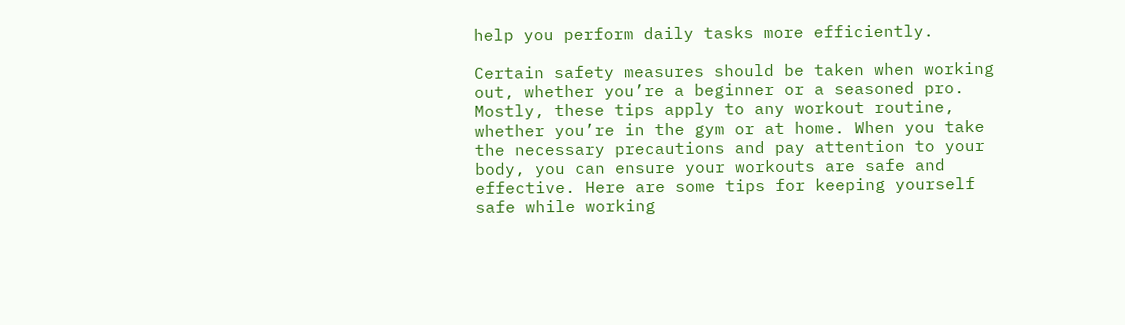help you perform daily tasks more efficiently.

Certain safety measures should be taken when working out, whether you’re a beginner or a seasoned pro. Mostly, these tips apply to any workout routine, whether you’re in the gym or at home. When you take the necessary precautions and pay attention to your body, you can ensure your workouts are safe and effective. Here are some tips for keeping yourself safe while working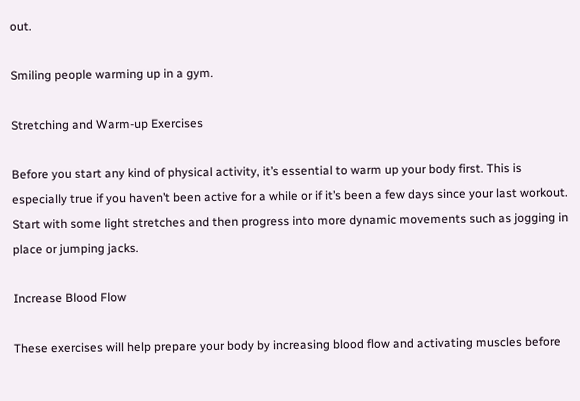out.

Smiling people warming up in a gym.

Stretching and Warm-up Exercises

Before you start any kind of physical activity, it’s essential to warm up your body first. This is especially true if you haven’t been active for a while or if it’s been a few days since your last workout. Start with some light stretches and then progress into more dynamic movements such as jogging in place or jumping jacks.

Increase Blood Flow

These exercises will help prepare your body by increasing blood flow and activating muscles before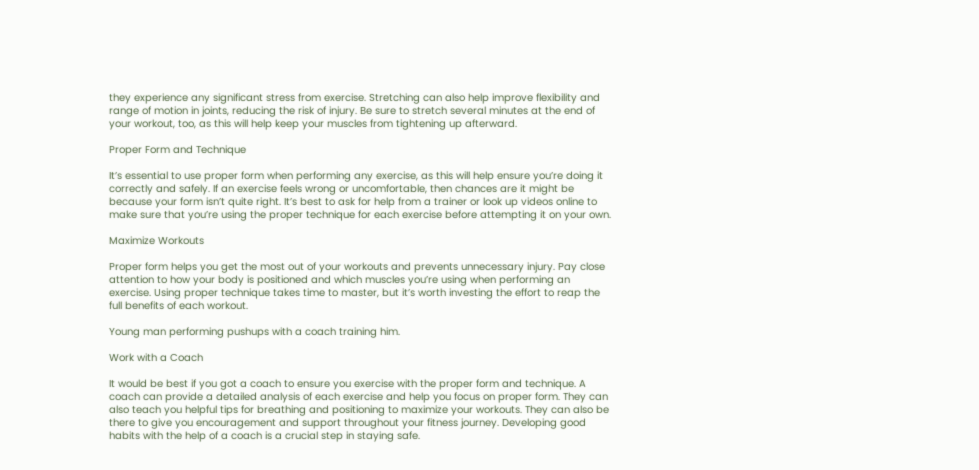they experience any significant stress from exercise. Stretching can also help improve flexibility and range of motion in joints, reducing the risk of injury. Be sure to stretch several minutes at the end of your workout, too, as this will help keep your muscles from tightening up afterward.

Proper Form and Technique

It’s essential to use proper form when performing any exercise, as this will help ensure you’re doing it correctly and safely. If an exercise feels wrong or uncomfortable, then chances are it might be because your form isn’t quite right. It’s best to ask for help from a trainer or look up videos online to make sure that you’re using the proper technique for each exercise before attempting it on your own.

Maximize Workouts

Proper form helps you get the most out of your workouts and prevents unnecessary injury. Pay close attention to how your body is positioned and which muscles you’re using when performing an exercise. Using proper technique takes time to master, but it’s worth investing the effort to reap the full benefits of each workout.

Young man performing pushups with a coach training him.

Work with a Coach

It would be best if you got a coach to ensure you exercise with the proper form and technique. A coach can provide a detailed analysis of each exercise and help you focus on proper form. They can also teach you helpful tips for breathing and positioning to maximize your workouts. They can also be there to give you encouragement and support throughout your fitness journey. Developing good habits with the help of a coach is a crucial step in staying safe.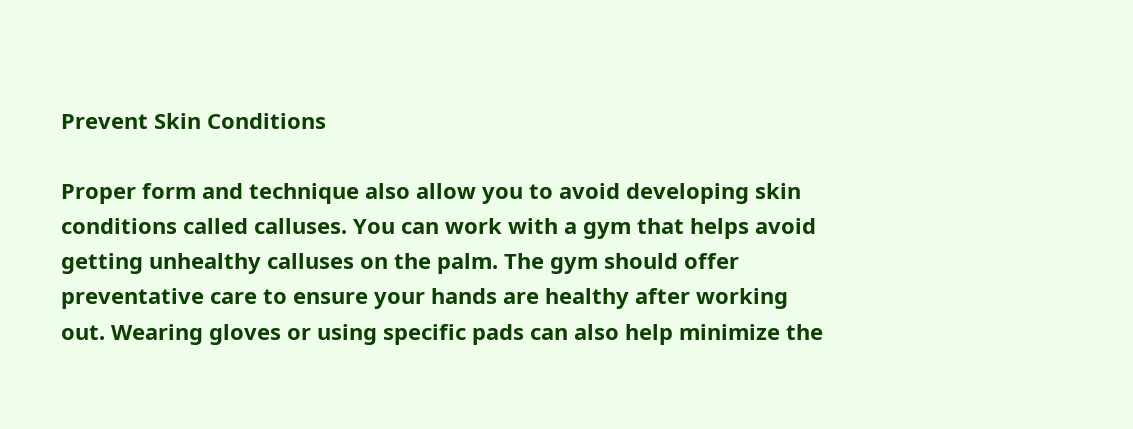Prevent Skin Conditions

Proper form and technique also allow you to avoid developing skin conditions called calluses. You can work with a gym that helps avoid getting unhealthy calluses on the palm. The gym should offer preventative care to ensure your hands are healthy after working out. Wearing gloves or using specific pads can also help minimize the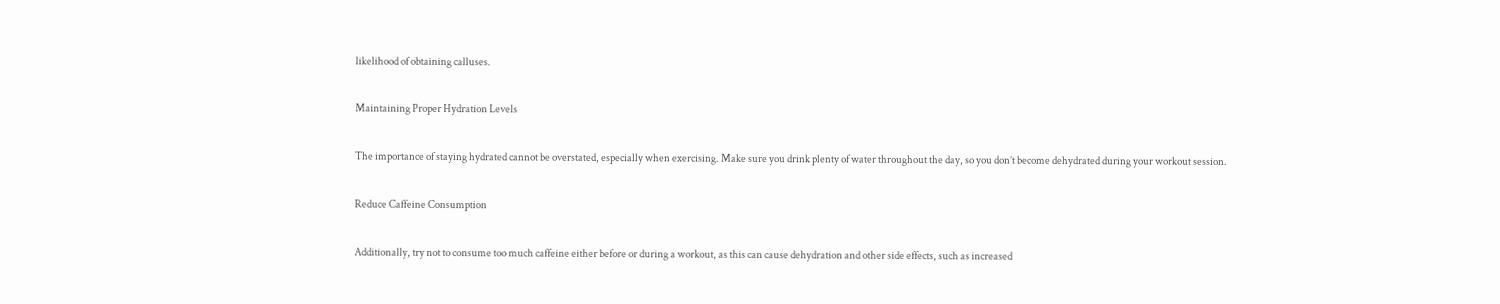likelihood of obtaining calluses.

Maintaining Proper Hydration Levels

The importance of staying hydrated cannot be overstated, especially when exercising. Make sure you drink plenty of water throughout the day, so you don’t become dehydrated during your workout session.

Reduce Caffeine Consumption

Additionally, try not to consume too much caffeine either before or during a workout, as this can cause dehydration and other side effects, such as increased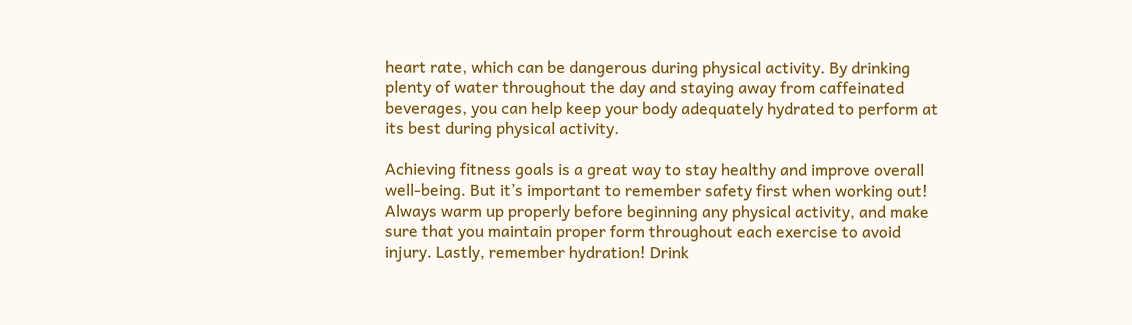heart rate, which can be dangerous during physical activity. By drinking plenty of water throughout the day and staying away from caffeinated beverages, you can help keep your body adequately hydrated to perform at its best during physical activity.

Achieving fitness goals is a great way to stay healthy and improve overall well-being. But it’s important to remember safety first when working out! Always warm up properly before beginning any physical activity, and make sure that you maintain proper form throughout each exercise to avoid injury. Lastly, remember hydration! Drink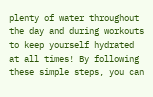plenty of water throughout the day and during workouts to keep yourself hydrated at all times! By following these simple steps, you can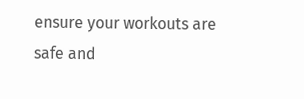ensure your workouts are safe and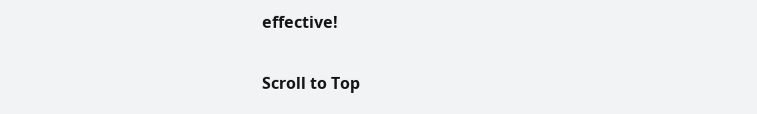effective!

Scroll to Top